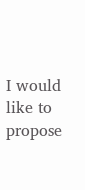I would like to propose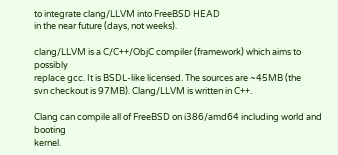to integrate clang/LLVM into FreeBSD HEAD
in the near future (days, not weeks).

clang/LLVM is a C/C++/ObjC compiler (framework) which aims to possibly
replace gcc. It is BSDL-like licensed. The sources are ~45MB (the
svn checkout is 97MB). Clang/LLVM is written in C++.

Clang can compile all of FreeBSD on i386/amd64 including world and booting
kernel.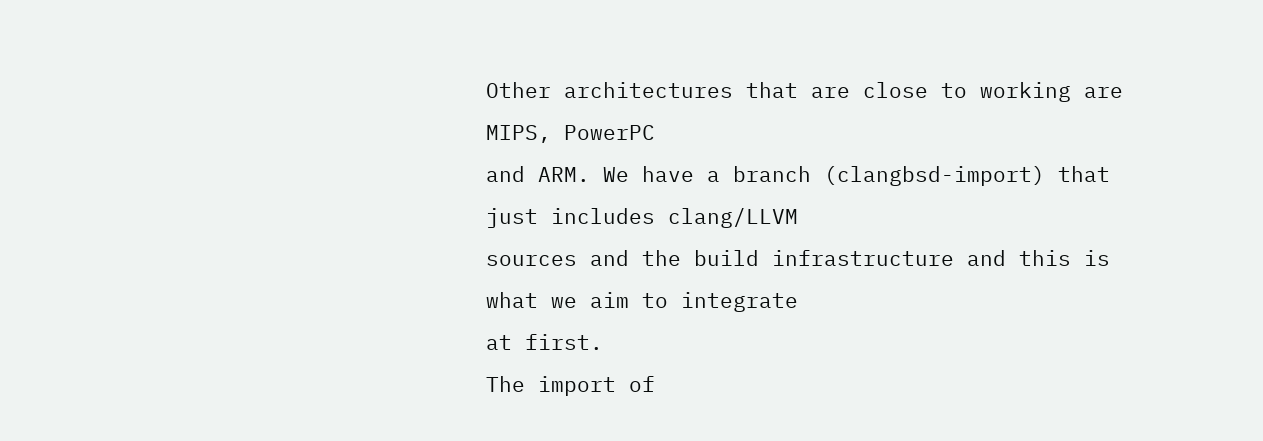Other architectures that are close to working are MIPS, PowerPC
and ARM. We have a branch (clangbsd-import) that just includes clang/LLVM
sources and the build infrastructure and this is what we aim to integrate
at first.
The import of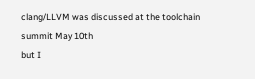clang/LLVM was discussed at the toolchain summit May 10th
but I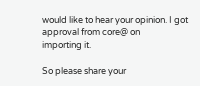would like to hear your opinion. I got approval from core@ on
importing it.

So please share your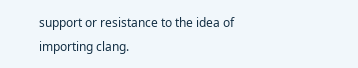support or resistance to the idea of importing clang.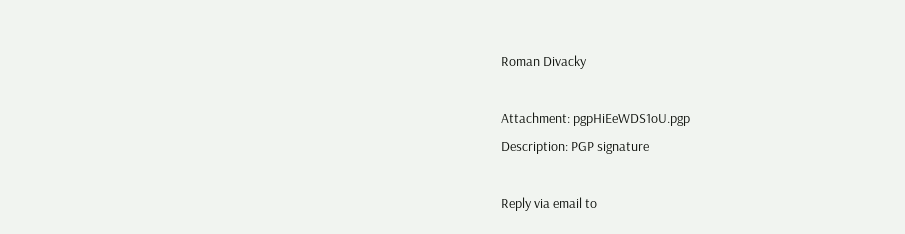Roman Divacky

Attachment: pgpHiEeWDS1oU.pgp
Description: PGP signature

Reply via email to